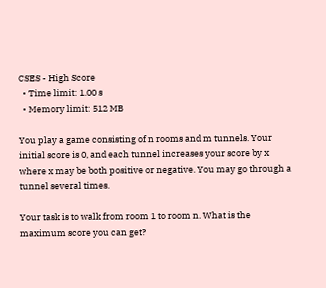CSES - High Score
  • Time limit: 1.00 s
  • Memory limit: 512 MB

You play a game consisting of n rooms and m tunnels. Your initial score is 0, and each tunnel increases your score by x where x may be both positive or negative. You may go through a tunnel several times.

Your task is to walk from room 1 to room n. What is the maximum score you can get?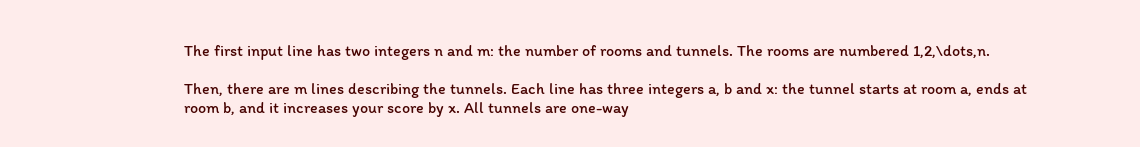The first input line has two integers n and m: the number of rooms and tunnels. The rooms are numbered 1,2,\dots,n.

Then, there are m lines describing the tunnels. Each line has three integers a, b and x: the tunnel starts at room a, ends at room b, and it increases your score by x. All tunnels are one-way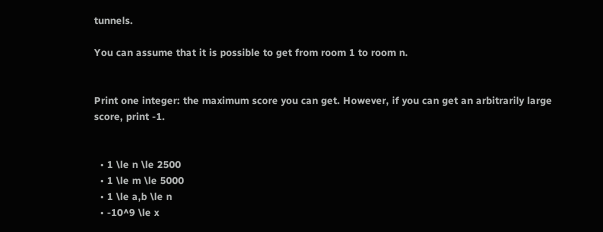tunnels.

You can assume that it is possible to get from room 1 to room n.


Print one integer: the maximum score you can get. However, if you can get an arbitrarily large score, print -1.


  • 1 \le n \le 2500
  • 1 \le m \le 5000
  • 1 \le a,b \le n
  • -10^9 \le x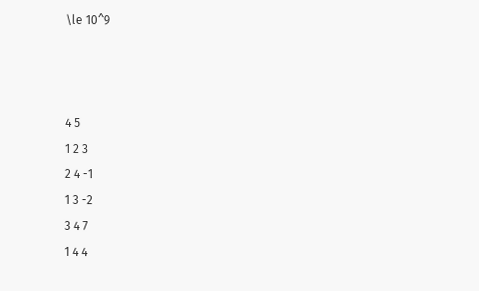\le 10^9



4 5
1 2 3
2 4 -1
1 3 -2
3 4 7
1 4 4